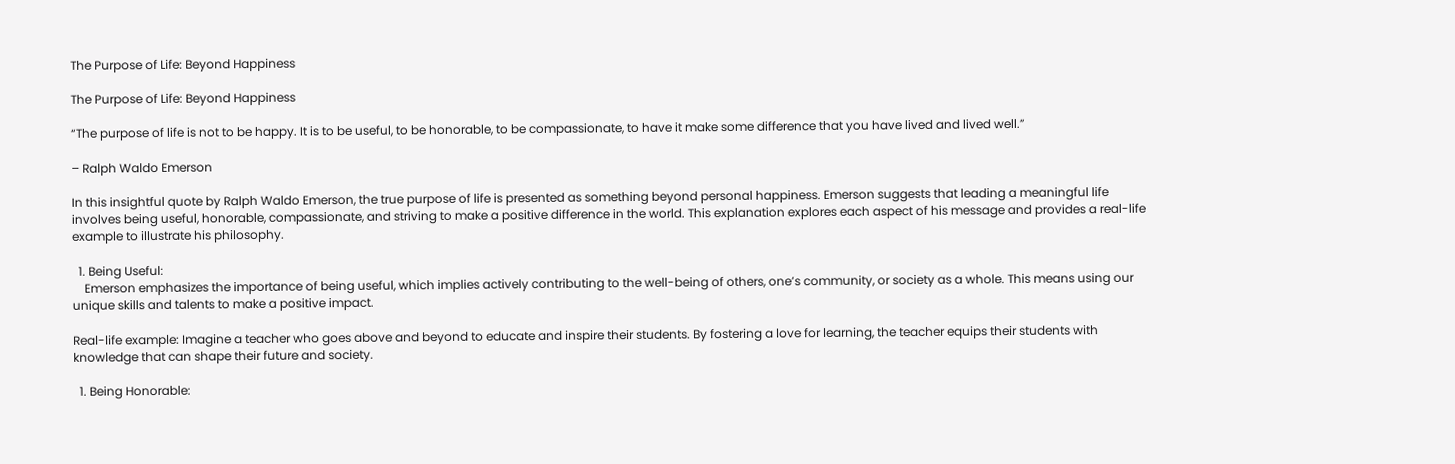The Purpose of Life: Beyond Happiness

The Purpose of Life: Beyond Happiness

“The purpose of life is not to be happy. It is to be useful, to be honorable, to be compassionate, to have it make some difference that you have lived and lived well.”

– Ralph Waldo Emerson

In this insightful quote by Ralph Waldo Emerson, the true purpose of life is presented as something beyond personal happiness. Emerson suggests that leading a meaningful life involves being useful, honorable, compassionate, and striving to make a positive difference in the world. This explanation explores each aspect of his message and provides a real-life example to illustrate his philosophy.

  1. Being Useful:
    Emerson emphasizes the importance of being useful, which implies actively contributing to the well-being of others, one’s community, or society as a whole. This means using our unique skills and talents to make a positive impact.

Real-life example: Imagine a teacher who goes above and beyond to educate and inspire their students. By fostering a love for learning, the teacher equips their students with knowledge that can shape their future and society.

  1. Being Honorable: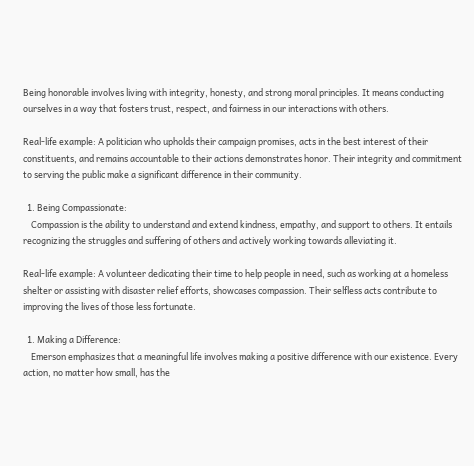Being honorable involves living with integrity, honesty, and strong moral principles. It means conducting ourselves in a way that fosters trust, respect, and fairness in our interactions with others.

Real-life example: A politician who upholds their campaign promises, acts in the best interest of their constituents, and remains accountable to their actions demonstrates honor. Their integrity and commitment to serving the public make a significant difference in their community.

  1. Being Compassionate:
    Compassion is the ability to understand and extend kindness, empathy, and support to others. It entails recognizing the struggles and suffering of others and actively working towards alleviating it.

Real-life example: A volunteer dedicating their time to help people in need, such as working at a homeless shelter or assisting with disaster relief efforts, showcases compassion. Their selfless acts contribute to improving the lives of those less fortunate.

  1. Making a Difference:
    Emerson emphasizes that a meaningful life involves making a positive difference with our existence. Every action, no matter how small, has the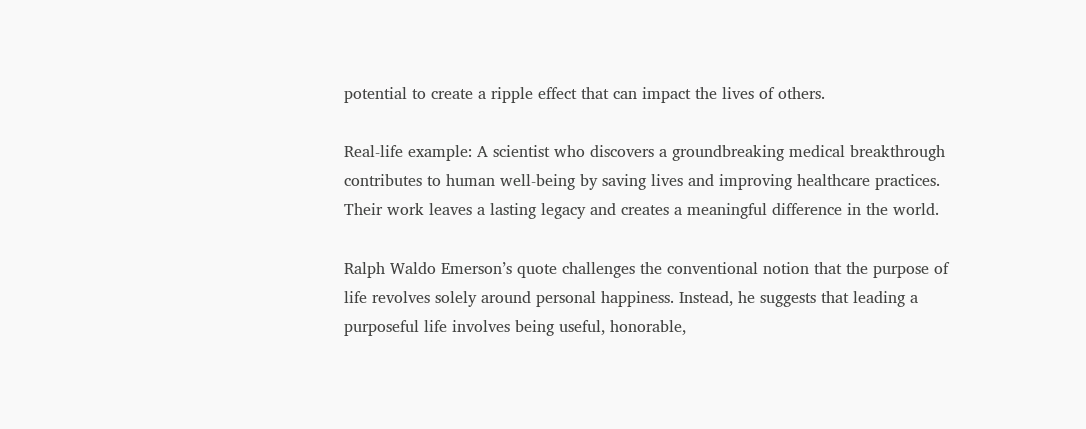potential to create a ripple effect that can impact the lives of others.

Real-life example: A scientist who discovers a groundbreaking medical breakthrough contributes to human well-being by saving lives and improving healthcare practices. Their work leaves a lasting legacy and creates a meaningful difference in the world.

Ralph Waldo Emerson’s quote challenges the conventional notion that the purpose of life revolves solely around personal happiness. Instead, he suggests that leading a purposeful life involves being useful, honorable,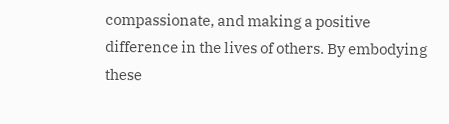compassionate, and making a positive difference in the lives of others. By embodying these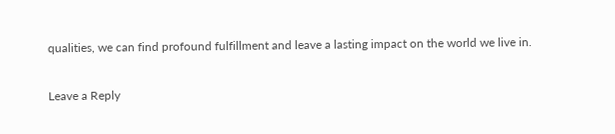qualities, we can find profound fulfillment and leave a lasting impact on the world we live in.

Leave a Reply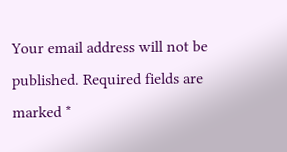Your email address will not be published. Required fields are marked *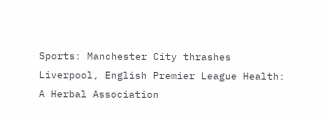Sports: Manchester City thrashes Liverpool, English Premier League Health: A Herbal Association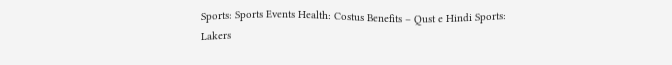Sports: Sports Events Health: Costus Benefits – Qust e Hindi Sports: Lakers